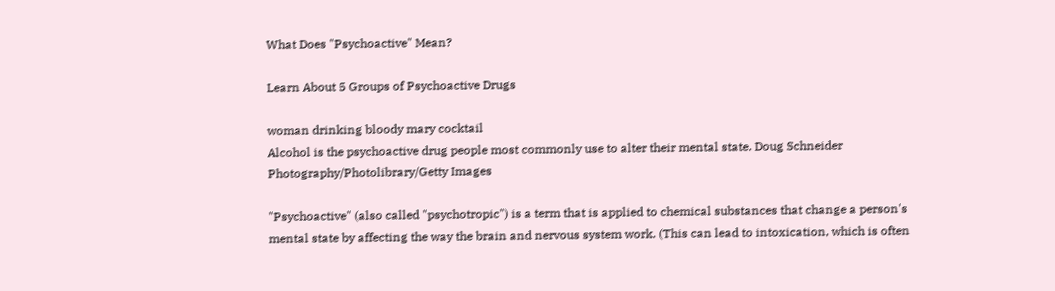What Does "Psychoactive" Mean?

Learn About 5 Groups of Psychoactive Drugs

woman drinking bloody mary cocktail
Alcohol is the psychoactive drug people most commonly use to alter their mental state. Doug Schneider Photography/Photolibrary/Getty Images

"Psychoactive" (also called "psychotropic") is a term that is applied to chemical substances that change a person's mental state by affecting the way the brain and nervous system work. (This can lead to intoxication, which is often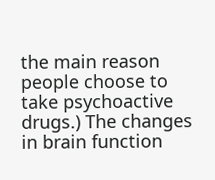the main reason people choose to take psychoactive drugs.) The changes in brain function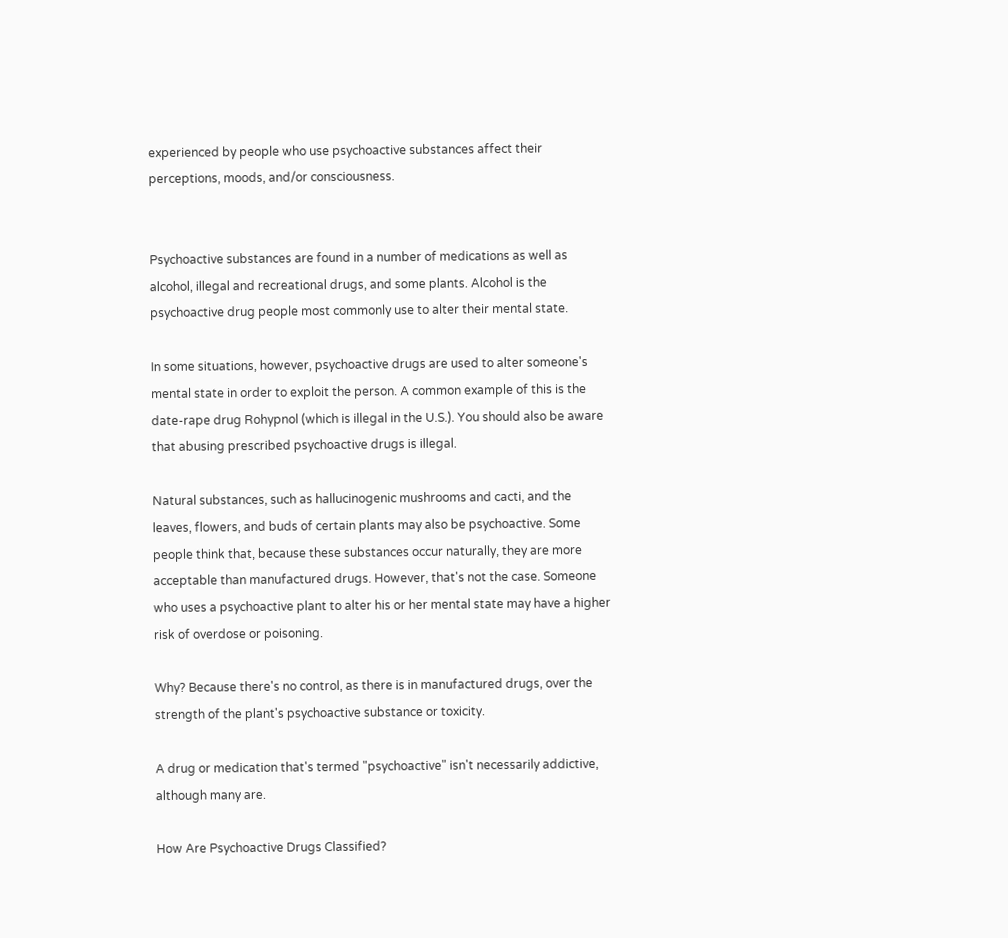experienced by people who use psychoactive substances affect their perceptions, moods, and/or consciousness.


Psychoactive substances are found in a number of medications as well as alcohol, illegal and recreational drugs, and some plants. Alcohol is the psychoactive drug people most commonly use to alter their mental state.

In some situations, however, psychoactive drugs are used to alter someone's mental state in order to exploit the person. A common example of this is the date-rape drug Rohypnol (which is illegal in the U.S.). You should also be aware that abusing prescribed psychoactive drugs is illegal.

Natural substances, such as hallucinogenic mushrooms and cacti, and the leaves, flowers, and buds of certain plants may also be psychoactive. Some people think that, because these substances occur naturally, they are more acceptable than manufactured drugs. However, that's not the case. Someone who uses a psychoactive plant to alter his or her mental state may have a higher risk of overdose or poisoning.

Why? Because there's no control, as there is in manufactured drugs, over the strength of the plant's psychoactive substance or toxicity.

A drug or medication that's termed "psychoactive" isn't necessarily addictive, although many are.

How Are Psychoactive Drugs Classified?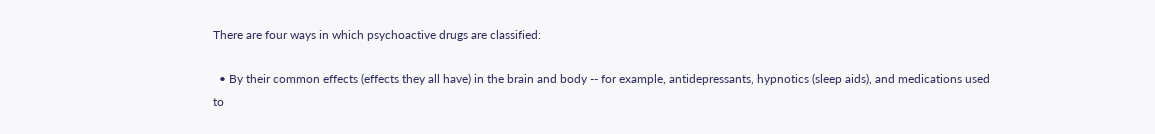There are four ways in which psychoactive drugs are classified:

  • By their common effects (effects they all have) in the brain and body -- for example, antidepressants, hypnotics (sleep aids), and medications used to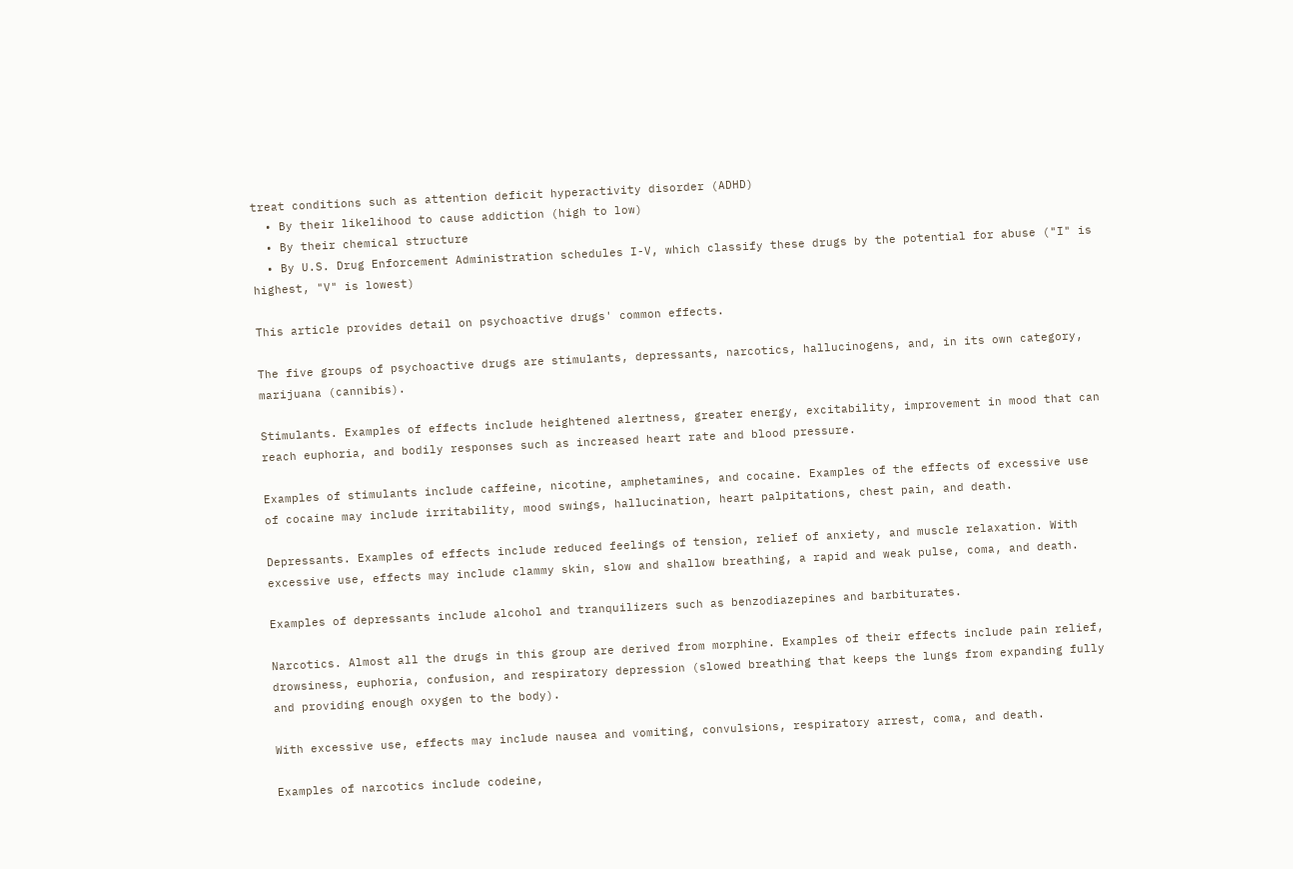treat conditions such as attention deficit hyperactivity disorder (ADHD)
  • By their likelihood to cause addiction (high to low)
  • By their chemical structure
  • By U.S. Drug Enforcement Administration schedules I-V, which classify these drugs by the potential for abuse ("I" is highest, "V" is lowest)

This article provides detail on psychoactive drugs' common effects.

The five groups of psychoactive drugs are stimulants, depressants, narcotics, hallucinogens, and, in its own category, marijuana (cannibis).

Stimulants. Examples of effects include heightened alertness, greater energy, excitability, improvement in mood that can reach euphoria, and bodily responses such as increased heart rate and blood pressure.

Examples of stimulants include caffeine, nicotine, amphetamines, and cocaine. Examples of the effects of excessive use of cocaine may include irritability, mood swings, hallucination, heart palpitations, chest pain, and death.

Depressants. Examples of effects include reduced feelings of tension, relief of anxiety, and muscle relaxation. With excessive use, effects may include clammy skin, slow and shallow breathing, a rapid and weak pulse, coma, and death.

Examples of depressants include alcohol and tranquilizers such as benzodiazepines and barbiturates.

Narcotics. Almost all the drugs in this group are derived from morphine. Examples of their effects include pain relief, drowsiness, euphoria, confusion, and respiratory depression (slowed breathing that keeps the lungs from expanding fully and providing enough oxygen to the body).

With excessive use, effects may include nausea and vomiting, convulsions, respiratory arrest, coma, and death.

Examples of narcotics include codeine,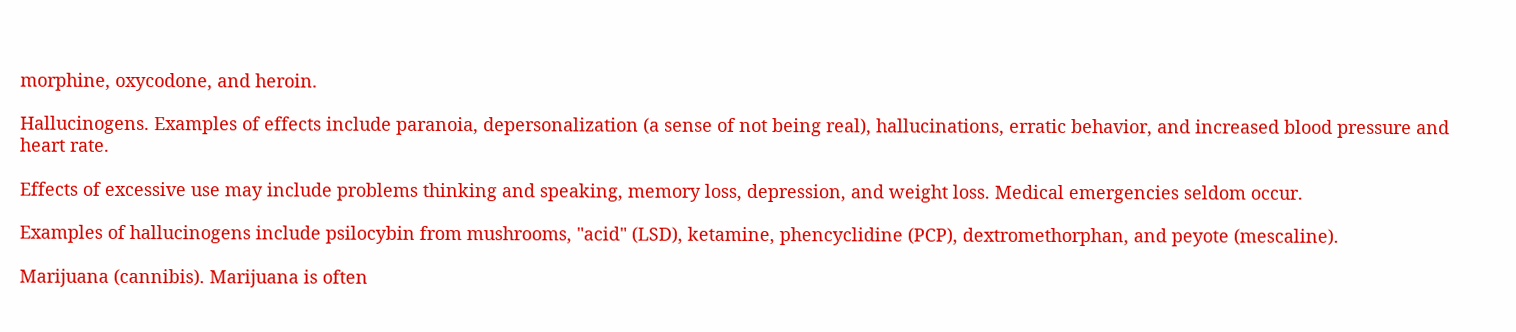morphine, oxycodone, and heroin.

Hallucinogens. Examples of effects include paranoia, depersonalization (a sense of not being real), hallucinations, erratic behavior, and increased blood pressure and heart rate.

Effects of excessive use may include problems thinking and speaking, memory loss, depression, and weight loss. Medical emergencies seldom occur.

Examples of hallucinogens include psilocybin from mushrooms, "acid" (LSD), ketamine, phencyclidine (PCP), dextromethorphan, and peyote (mescaline).

Marijuana (cannibis). Marijuana is often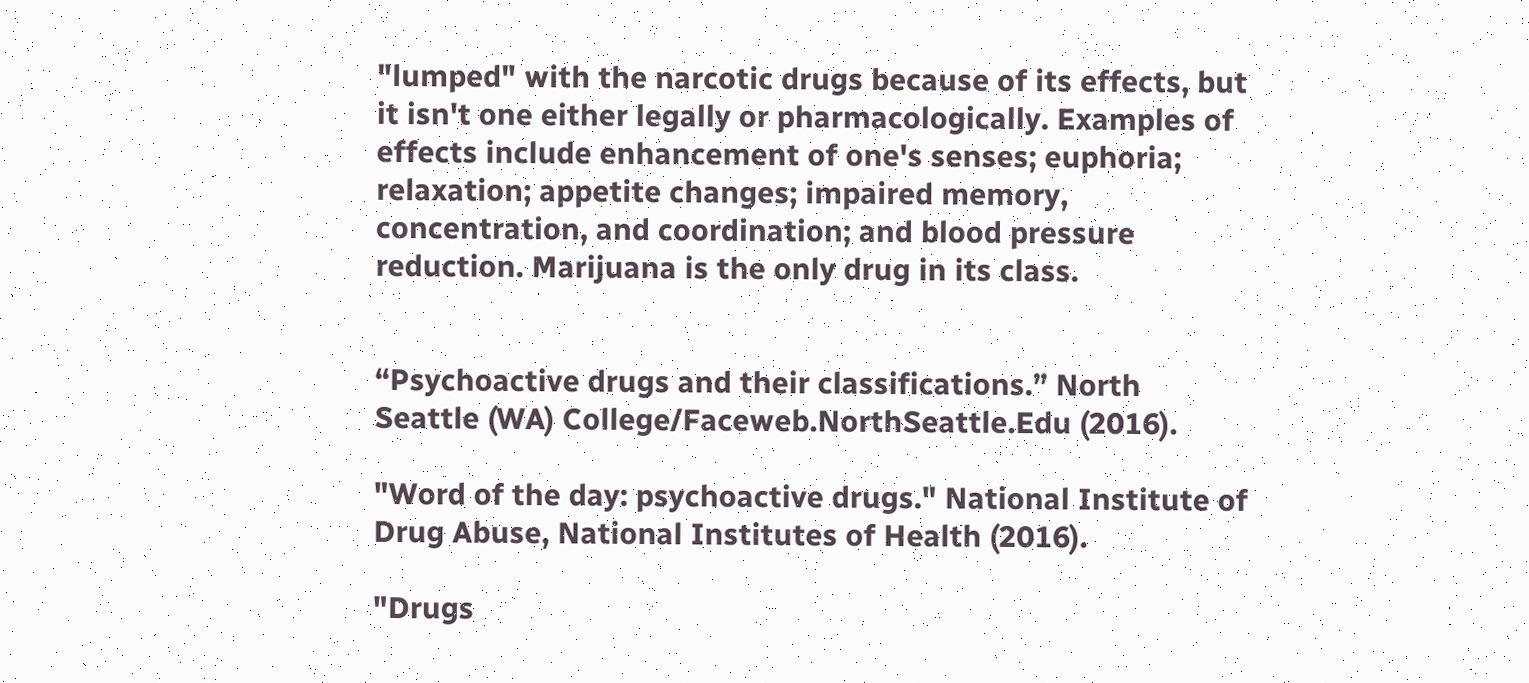"lumped" with the narcotic drugs because of its effects, but it isn't one either legally or pharmacologically. Examples of effects include enhancement of one's senses; euphoria; relaxation; appetite changes; impaired memory, concentration, and coordination; and blood pressure reduction. Marijuana is the only drug in its class.


“Psychoactive drugs and their classifications.” North Seattle (WA) College/Faceweb.NorthSeattle.Edu (2016).

"Word of the day: psychoactive drugs." National Institute of Drug Abuse, National Institutes of Health (2016).

"Drugs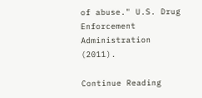of abuse." U.S. Drug Enforcement Administration (2011).

Continue Reading